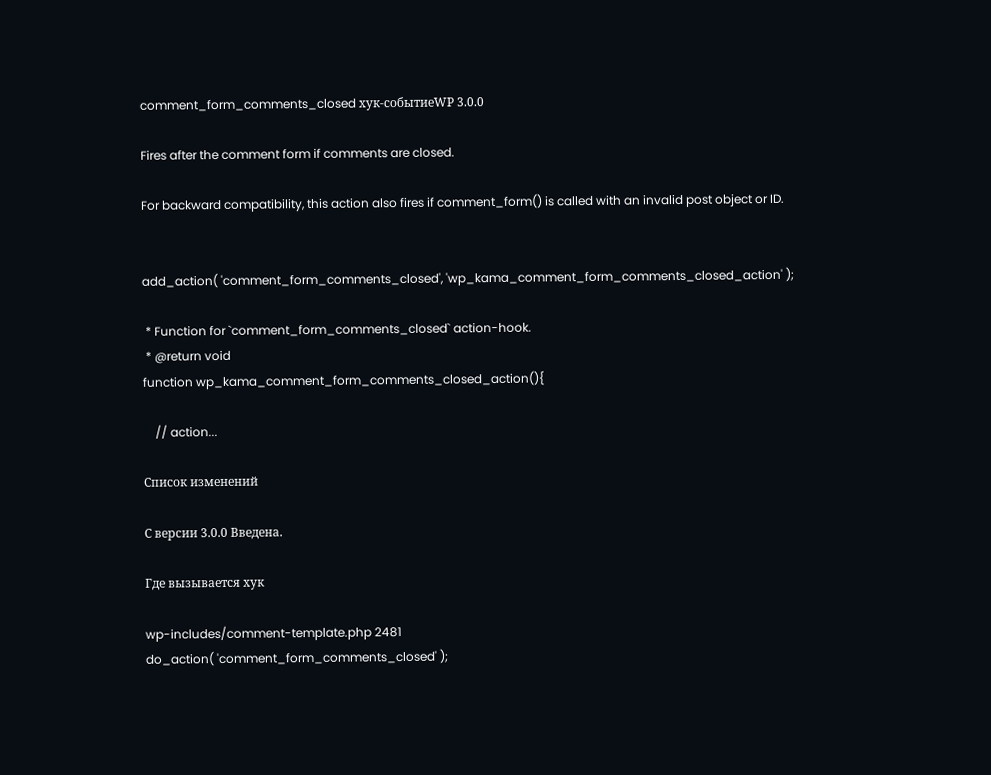comment_form_comments_closed хук-событиеWP 3.0.0

Fires after the comment form if comments are closed.

For backward compatibility, this action also fires if comment_form() is called with an invalid post object or ID.


add_action( 'comment_form_comments_closed', 'wp_kama_comment_form_comments_closed_action' );

 * Function for `comment_form_comments_closed` action-hook.
 * @return void
function wp_kama_comment_form_comments_closed_action(){

    // action...

Список изменений

С версии 3.0.0 Введена.

Где вызывается хук

wp-includes/comment-template.php 2481
do_action( 'comment_form_comments_closed' );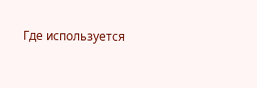Где используется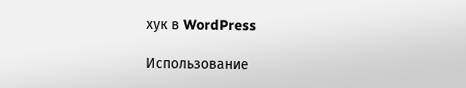хук в WordPress

Использование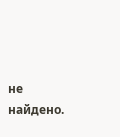не найдено.